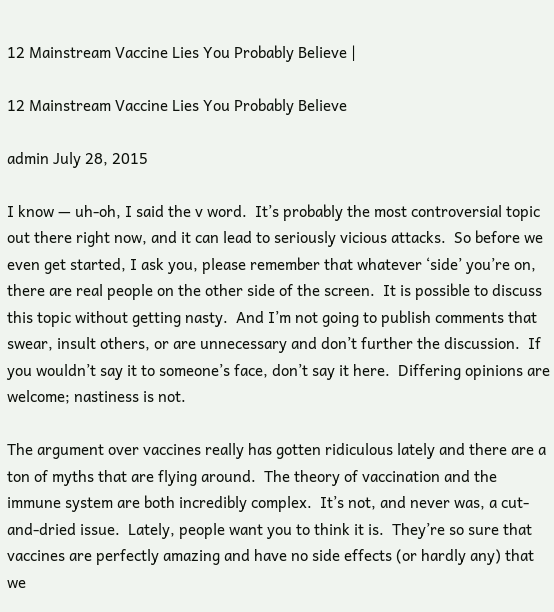12 Mainstream Vaccine Lies You Probably Believe |

12 Mainstream Vaccine Lies You Probably Believe

admin July 28, 2015

I know — uh-oh, I said the v word.  It’s probably the most controversial topic out there right now, and it can lead to seriously vicious attacks.  So before we even get started, I ask you, please remember that whatever ‘side’ you’re on, there are real people on the other side of the screen.  It is possible to discuss this topic without getting nasty.  And I’m not going to publish comments that swear, insult others, or are unnecessary and don’t further the discussion.  If you wouldn’t say it to someone’s face, don’t say it here.  Differing opinions are welcome; nastiness is not.

The argument over vaccines really has gotten ridiculous lately and there are a ton of myths that are flying around.  The theory of vaccination and the immune system are both incredibly complex.  It’s not, and never was, a cut-and-dried issue.  Lately, people want you to think it is.  They’re so sure that vaccines are perfectly amazing and have no side effects (or hardly any) that we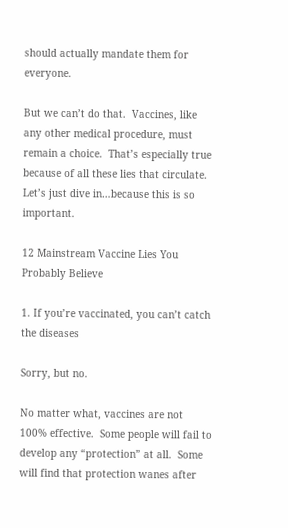should actually mandate them for everyone.

But we can’t do that.  Vaccines, like any other medical procedure, must remain a choice.  That’s especially true because of all these lies that circulate.  Let’s just dive in…because this is so important.

12 Mainstream Vaccine Lies You Probably Believe

1. If you’re vaccinated, you can’t catch the diseases

Sorry, but no.

No matter what, vaccines are not 100% effective.  Some people will fail to develop any “protection” at all.  Some will find that protection wanes after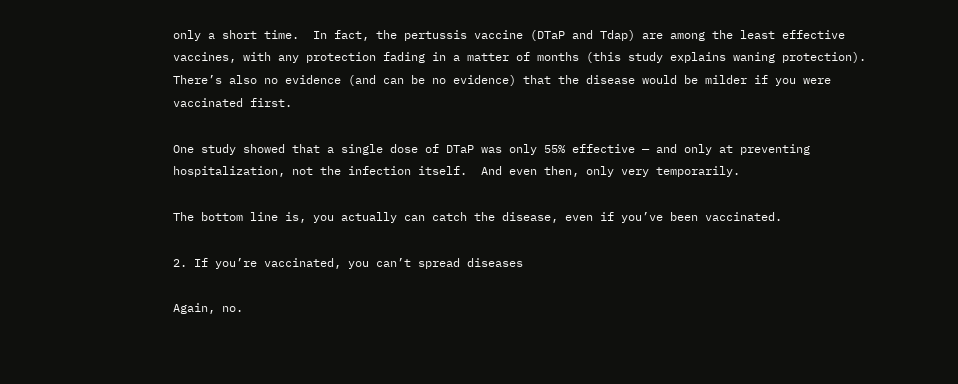only a short time.  In fact, the pertussis vaccine (DTaP and Tdap) are among the least effective vaccines, with any protection fading in a matter of months (this study explains waning protection).  There’s also no evidence (and can be no evidence) that the disease would be milder if you were vaccinated first.

One study showed that a single dose of DTaP was only 55% effective — and only at preventing hospitalization, not the infection itself.  And even then, only very temporarily.

The bottom line is, you actually can catch the disease, even if you’ve been vaccinated.

2. If you’re vaccinated, you can’t spread diseases

Again, no.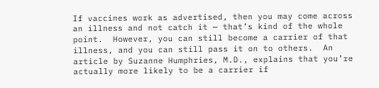If vaccines work as advertised, then you may come across an illness and not catch it — that’s kind of the whole point.  However, you can still become a carrier of that illness, and you can still pass it on to others.  An article by Suzanne Humphries, M.D., explains that you’re actually more likely to be a carrier if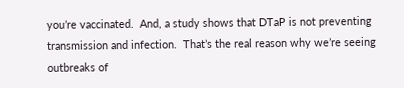you’re vaccinated.  And, a study shows that DTaP is not preventing transmission and infection.  That’s the real reason why we’re seeing outbreaks of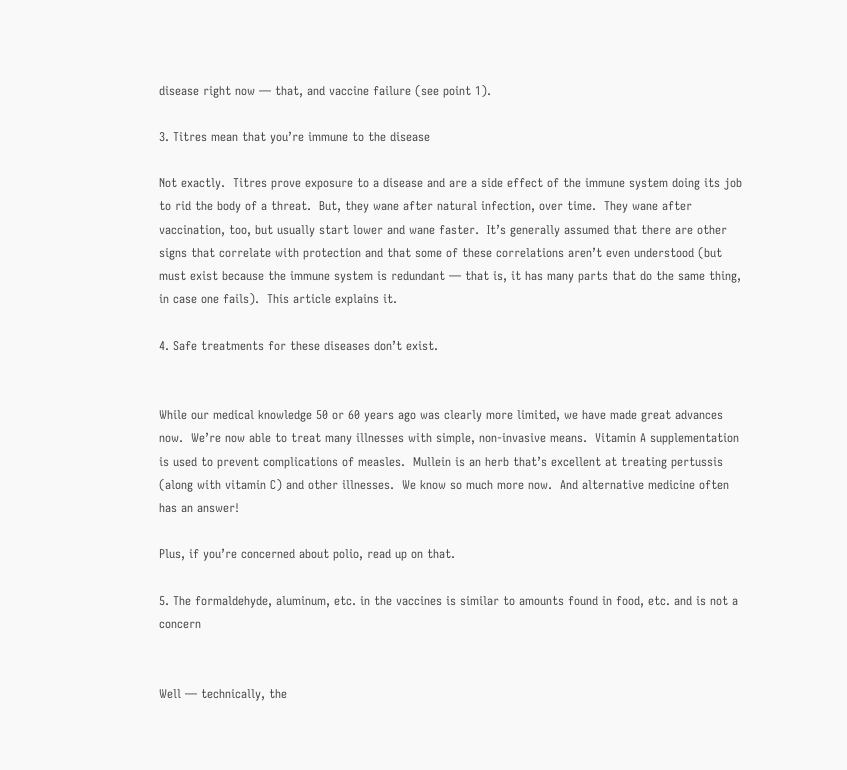disease right now — that, and vaccine failure (see point 1).

3. Titres mean that you’re immune to the disease

Not exactly.  Titres prove exposure to a disease and are a side effect of the immune system doing its job to rid the body of a threat.  But, they wane after natural infection, over time.  They wane after vaccination, too, but usually start lower and wane faster.  It’s generally assumed that there are other signs that correlate with protection and that some of these correlations aren’t even understood (but must exist because the immune system is redundant — that is, it has many parts that do the same thing, in case one fails).  This article explains it.

4. Safe treatments for these diseases don’t exist.


While our medical knowledge 50 or 60 years ago was clearly more limited, we have made great advances now.  We’re now able to treat many illnesses with simple, non-invasive means.  Vitamin A supplementation is used to prevent complications of measles.  Mullein is an herb that’s excellent at treating pertussis (along with vitamin C) and other illnesses.  We know so much more now.  And alternative medicine often has an answer!

Plus, if you’re concerned about polio, read up on that.

5. The formaldehyde, aluminum, etc. in the vaccines is similar to amounts found in food, etc. and is not a concern


Well — technically, the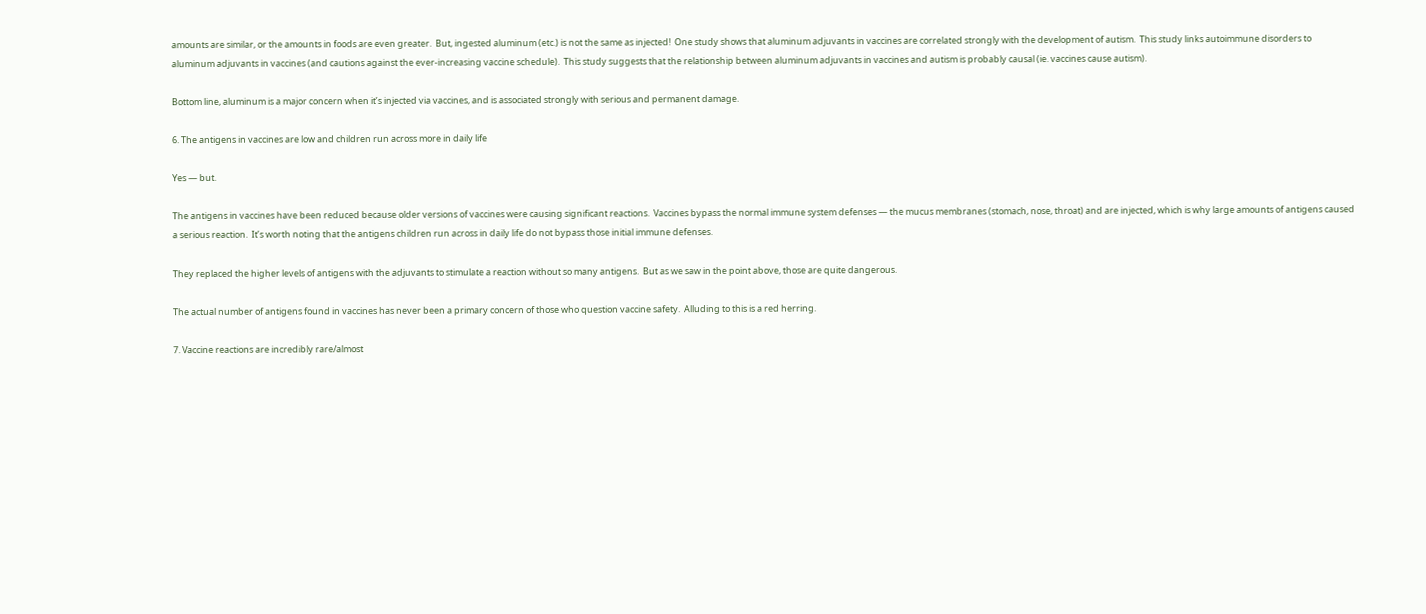amounts are similar, or the amounts in foods are even greater.  But, ingested aluminum (etc.) is not the same as injected!  One study shows that aluminum adjuvants in vaccines are correlated strongly with the development of autism.  This study links autoimmune disorders to aluminum adjuvants in vaccines (and cautions against the ever-increasing vaccine schedule).  This study suggests that the relationship between aluminum adjuvants in vaccines and autism is probably causal (ie. vaccines cause autism).

Bottom line, aluminum is a major concern when it’s injected via vaccines, and is associated strongly with serious and permanent damage.

6. The antigens in vaccines are low and children run across more in daily life

Yes — but.

The antigens in vaccines have been reduced because older versions of vaccines were causing significant reactions.  Vaccines bypass the normal immune system defenses — the mucus membranes (stomach, nose, throat) and are injected, which is why large amounts of antigens caused a serious reaction.  It’s worth noting that the antigens children run across in daily life do not bypass those initial immune defenses.

They replaced the higher levels of antigens with the adjuvants to stimulate a reaction without so many antigens.  But as we saw in the point above, those are quite dangerous.

The actual number of antigens found in vaccines has never been a primary concern of those who question vaccine safety.  Alluding to this is a red herring.

7. Vaccine reactions are incredibly rare/almost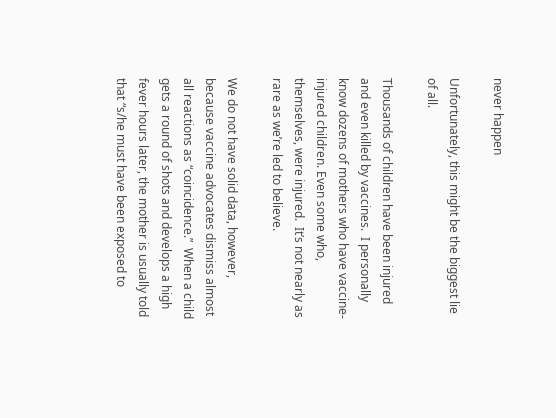never happen

Unfortunately, this might be the biggest lie of all.

Thousands of children have been injured and even killed by vaccines.  I personally know dozens of mothers who have vaccine-injured children. Even some who, themselves, were injured.  It’s not nearly as rare as we’re led to believe.

We do not have solid data, however, because vaccine advocates dismiss almost all reactions as “coincidence.”  When a child gets a round of shots and develops a high fever hours later, the mother is usually told that “s/he must have been exposed to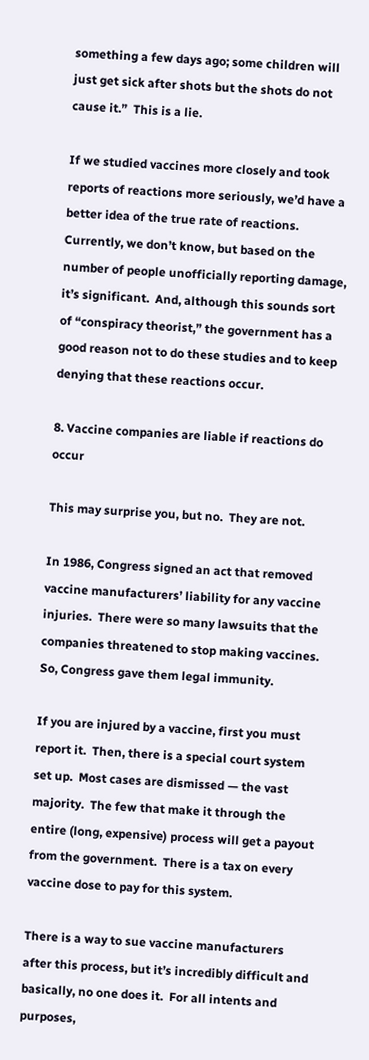something a few days ago; some children will just get sick after shots but the shots do not cause it.”  This is a lie.

If we studied vaccines more closely and took reports of reactions more seriously, we’d have a better idea of the true rate of reactions.  Currently, we don’t know, but based on the number of people unofficially reporting damage, it’s significant.  And, although this sounds sort of “conspiracy theorist,” the government has a good reason not to do these studies and to keep denying that these reactions occur.

8. Vaccine companies are liable if reactions do occur

This may surprise you, but no.  They are not.

In 1986, Congress signed an act that removed vaccine manufacturers’ liability for any vaccine injuries.  There were so many lawsuits that the companies threatened to stop making vaccines.  So, Congress gave them legal immunity.

If you are injured by a vaccine, first you must report it.  Then, there is a special court system set up.  Most cases are dismissed — the vast majority.  The few that make it through the entire (long, expensive) process will get a payout from the government.  There is a tax on every vaccine dose to pay for this system.

There is a way to sue vaccine manufacturers after this process, but it’s incredibly difficult and basically, no one does it.  For all intents and purposes,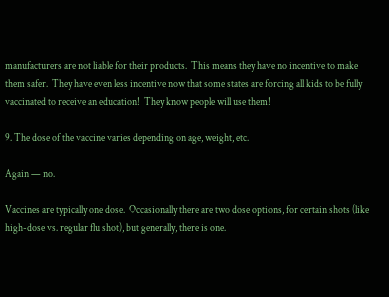manufacturers are not liable for their products.  This means they have no incentive to make them safer.  They have even less incentive now that some states are forcing all kids to be fully vaccinated to receive an education!  They know people will use them!

9. The dose of the vaccine varies depending on age, weight, etc.

Again — no.

Vaccines are typically one dose.  Occasionally there are two dose options, for certain shots (like high-dose vs. regular flu shot), but generally, there is one.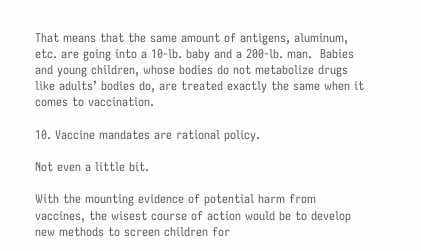That means that the same amount of antigens, aluminum, etc. are going into a 10-lb. baby and a 200-lb. man.  Babies and young children, whose bodies do not metabolize drugs like adults’ bodies do, are treated exactly the same when it comes to vaccination.

10. Vaccine mandates are rational policy.

Not even a little bit.

With the mounting evidence of potential harm from vaccines, the wisest course of action would be to develop new methods to screen children for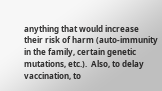anything that would increase their risk of harm (auto-immunity in the family, certain genetic mutations, etc.).  Also, to delay vaccination, to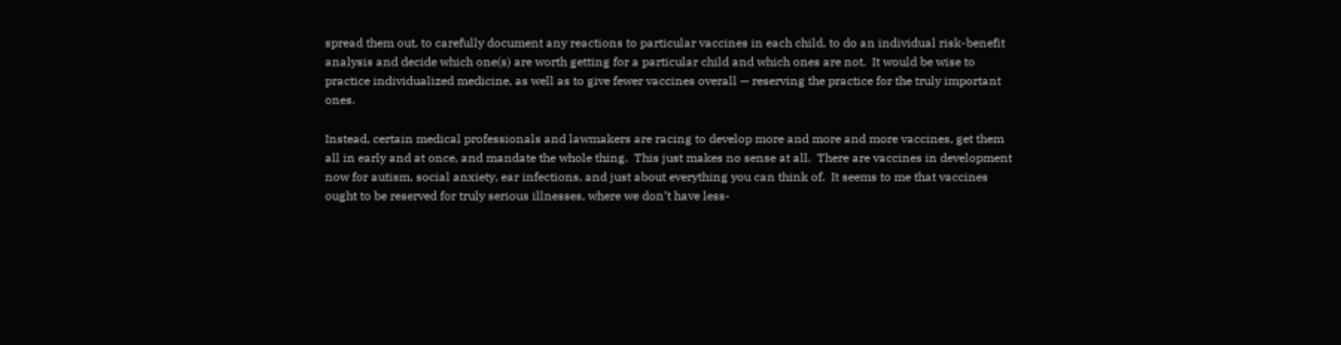spread them out, to carefully document any reactions to particular vaccines in each child, to do an individual risk-benefit analysis and decide which one(s) are worth getting for a particular child and which ones are not.  It would be wise to practice individualized medicine, as well as to give fewer vaccines overall — reserving the practice for the truly important ones.

Instead, certain medical professionals and lawmakers are racing to develop more and more and more vaccines, get them all in early and at once, and mandate the whole thing.  This just makes no sense at all.  There are vaccines in development now for autism, social anxiety, ear infections, and just about everything you can think of.  It seems to me that vaccines ought to be reserved for truly serious illnesses, where we don’t have less-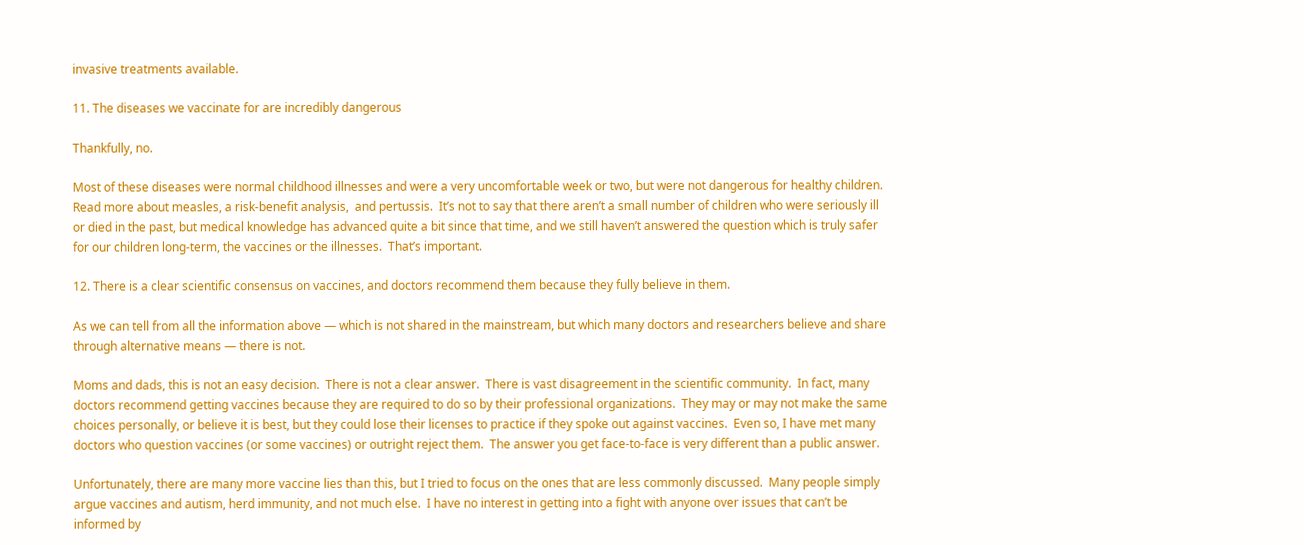invasive treatments available.

11. The diseases we vaccinate for are incredibly dangerous

Thankfully, no.

Most of these diseases were normal childhood illnesses and were a very uncomfortable week or two, but were not dangerous for healthy children.  Read more about measles, a risk-benefit analysis,  and pertussis.  It’s not to say that there aren’t a small number of children who were seriously ill or died in the past, but medical knowledge has advanced quite a bit since that time, and we still haven’t answered the question which is truly safer for our children long-term, the vaccines or the illnesses.  That’s important.

12. There is a clear scientific consensus on vaccines, and doctors recommend them because they fully believe in them.

As we can tell from all the information above — which is not shared in the mainstream, but which many doctors and researchers believe and share through alternative means — there is not.

Moms and dads, this is not an easy decision.  There is not a clear answer.  There is vast disagreement in the scientific community.  In fact, many doctors recommend getting vaccines because they are required to do so by their professional organizations.  They may or may not make the same choices personally, or believe it is best, but they could lose their licenses to practice if they spoke out against vaccines.  Even so, I have met many doctors who question vaccines (or some vaccines) or outright reject them.  The answer you get face-to-face is very different than a public answer.

Unfortunately, there are many more vaccine lies than this, but I tried to focus on the ones that are less commonly discussed.  Many people simply argue vaccines and autism, herd immunity, and not much else.  I have no interest in getting into a fight with anyone over issues that can’t be informed by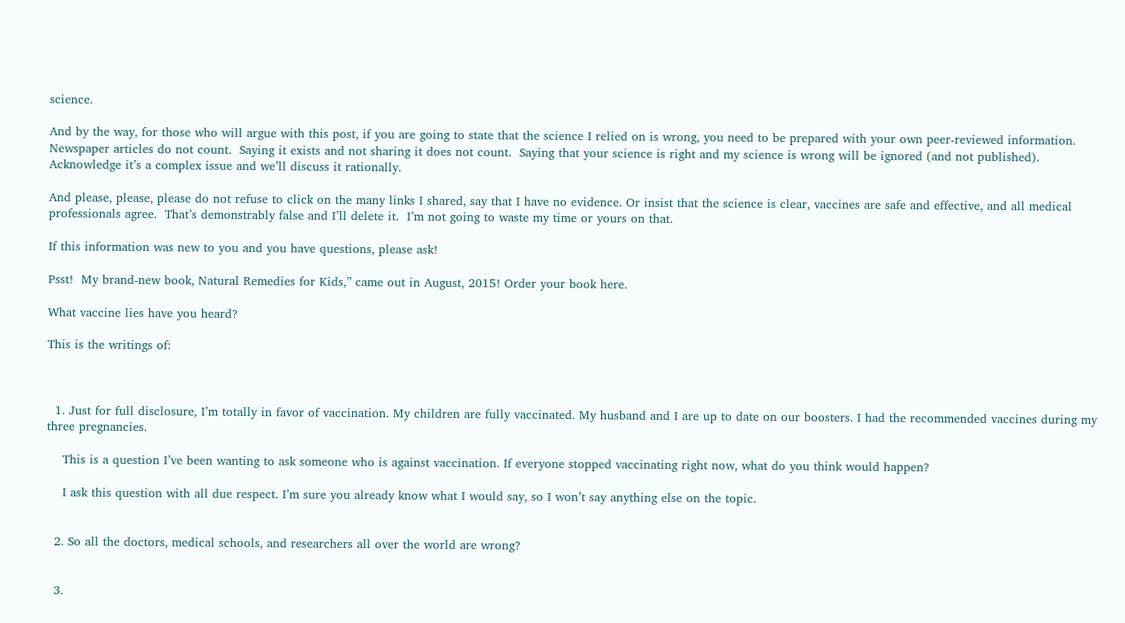science.

And by the way, for those who will argue with this post, if you are going to state that the science I relied on is wrong, you need to be prepared with your own peer-reviewed information.  Newspaper articles do not count.  Saying it exists and not sharing it does not count.  Saying that your science is right and my science is wrong will be ignored (and not published).  Acknowledge it’s a complex issue and we’ll discuss it rationally.

And please, please, please do not refuse to click on the many links I shared, say that I have no evidence. Or insist that the science is clear, vaccines are safe and effective, and all medical professionals agree.  That’s demonstrably false and I’ll delete it.  I’m not going to waste my time or yours on that.

If this information was new to you and you have questions, please ask!

Psst!  My brand-new book, Natural Remedies for Kids,” came out in August, 2015! Order your book here.

What vaccine lies have you heard?

This is the writings of:



  1. Just for full disclosure, I’m totally in favor of vaccination. My children are fully vaccinated. My husband and I are up to date on our boosters. I had the recommended vaccines during my three pregnancies.

    This is a question I’ve been wanting to ask someone who is against vaccination. If everyone stopped vaccinating right now, what do you think would happen?

    I ask this question with all due respect. I’m sure you already know what I would say, so I won’t say anything else on the topic.


  2. So all the doctors, medical schools, and researchers all over the world are wrong?


  3.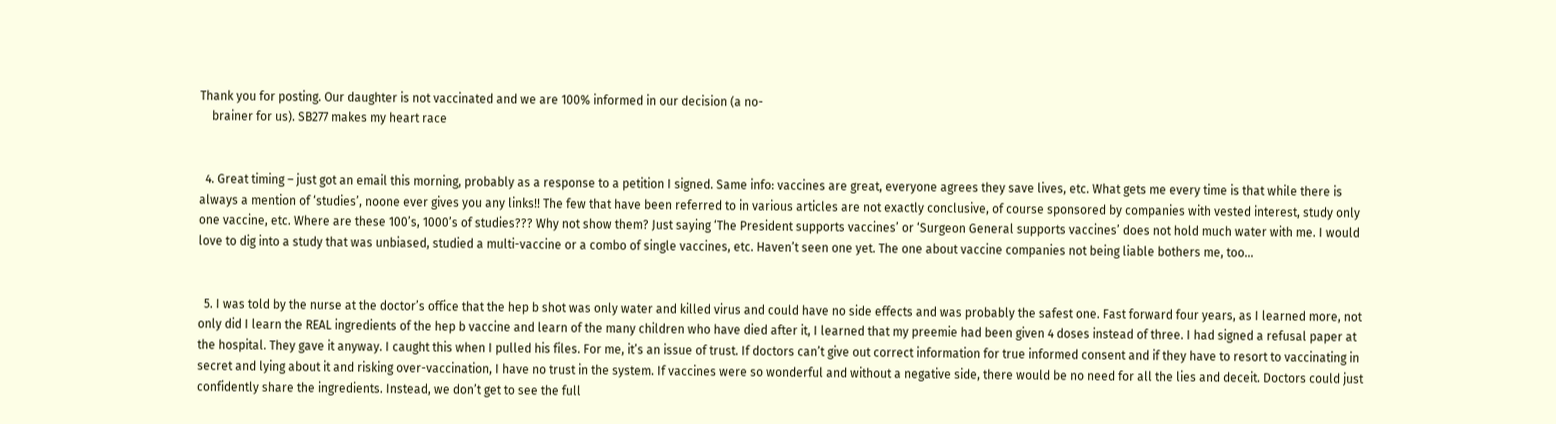Thank you for posting. Our daughter is not vaccinated and we are 100% informed in our decision (a no-
    brainer for us). SB277 makes my heart race


  4. Great timing – just got an email this morning, probably as a response to a petition I signed. Same info: vaccines are great, everyone agrees they save lives, etc. What gets me every time is that while there is always a mention of ‘studies’, noone ever gives you any links!! The few that have been referred to in various articles are not exactly conclusive, of course sponsored by companies with vested interest, study only one vaccine, etc. Where are these 100’s, 1000’s of studies??? Why not show them? Just saying ‘The President supports vaccines’ or ‘Surgeon General supports vaccines’ does not hold much water with me. I would love to dig into a study that was unbiased, studied a multi-vaccine or a combo of single vaccines, etc. Haven’t seen one yet. The one about vaccine companies not being liable bothers me, too…


  5. I was told by the nurse at the doctor’s office that the hep b shot was only water and killed virus and could have no side effects and was probably the safest one. Fast forward four years, as I learned more, not only did I learn the REAL ingredients of the hep b vaccine and learn of the many children who have died after it, I learned that my preemie had been given 4 doses instead of three. I had signed a refusal paper at the hospital. They gave it anyway. I caught this when I pulled his files. For me, it’s an issue of trust. If doctors can’t give out correct information for true informed consent and if they have to resort to vaccinating in secret and lying about it and risking over-vaccination, I have no trust in the system. If vaccines were so wonderful and without a negative side, there would be no need for all the lies and deceit. Doctors could just confidently share the ingredients. Instead, we don’t get to see the full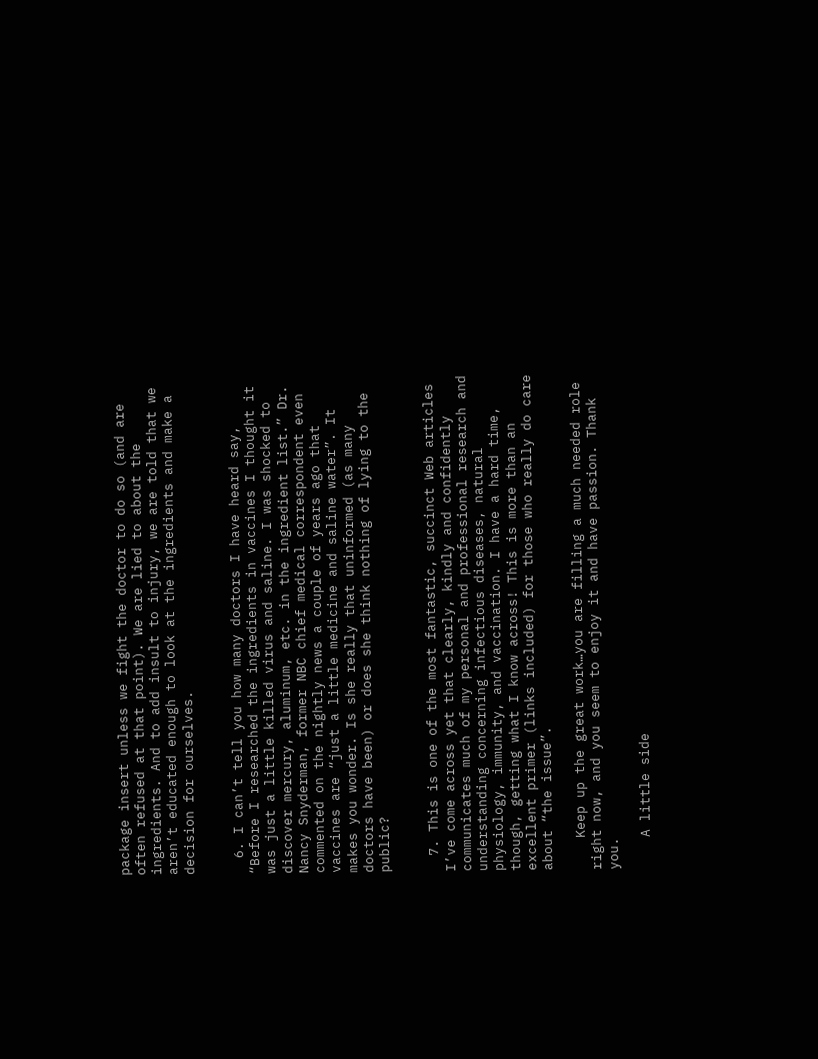package insert unless we fight the doctor to do so (and are often refused at that point). We are lied to about the ingredients. And to add insult to injury, we are told that we aren’t educated enough to look at the ingredients and make a decision for ourselves.


  6. I can’t tell you how many doctors I have heard say, “Before I researched the ingredients in vaccines I thought it was just a little killed virus and saline. I was shocked to discover mercury, aluminum, etc. in the ingredient list.” Dr. Nancy Snyderman, former NBC chief medical correspondent even commented on the nightly news a couple of years ago that vaccines are “just a little medicine and saline water”. It makes you wonder. Is she really that uninformed (as many doctors have been) or does she think nothing of lying to the public?


  7. This is one of the most fantastic, succinct Web articles I’ve come across yet that clearly, kindly and confidently communicates much of my personal and professional research and understanding concerning infectious diseases, natural physiology, immunity, and vaccination. I have a hard time, though, getting what I know across! This is more than an excellent primer (links included) for those who really do care about “the issue”.

    Keep up the great work…you are filling a much needed role right now, and you seem to enjoy it and have passion. Thank you.

    A little side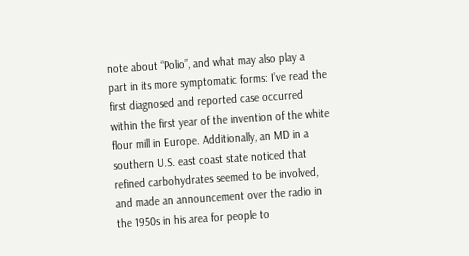note about “Polio”, and what may also play a part in its more symptomatic forms: I’ve read the first diagnosed and reported case occurred within the first year of the invention of the white flour mill in Europe. Additionally, an MD in a southern U.S. east coast state noticed that refined carbohydrates seemed to be involved, and made an announcement over the radio in the 1950s in his area for people to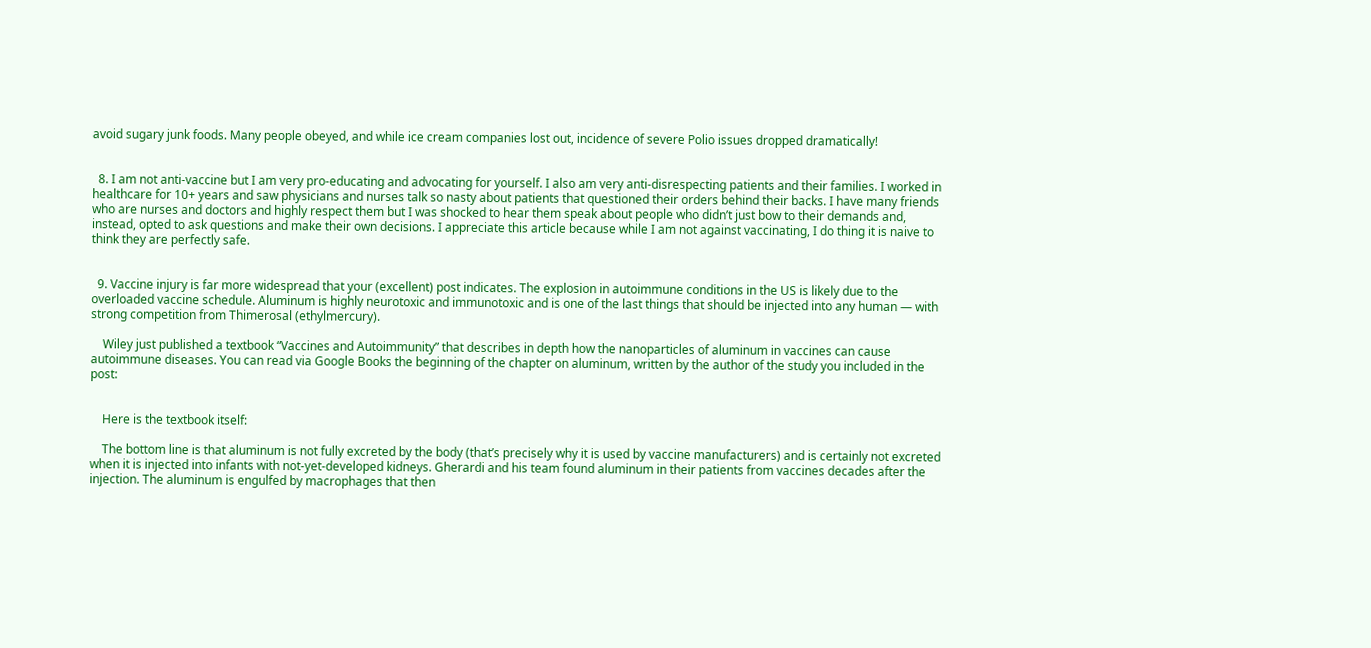avoid sugary junk foods. Many people obeyed, and while ice cream companies lost out, incidence of severe Polio issues dropped dramatically!


  8. I am not anti-vaccine but I am very pro-educating and advocating for yourself. I also am very anti-disrespecting patients and their families. I worked in healthcare for 10+ years and saw physicians and nurses talk so nasty about patients that questioned their orders behind their backs. I have many friends who are nurses and doctors and highly respect them but I was shocked to hear them speak about people who didn’t just bow to their demands and, instead, opted to ask questions and make their own decisions. I appreciate this article because while I am not against vaccinating, I do thing it is naive to think they are perfectly safe.


  9. Vaccine injury is far more widespread that your (excellent) post indicates. The explosion in autoimmune conditions in the US is likely due to the overloaded vaccine schedule. Aluminum is highly neurotoxic and immunotoxic and is one of the last things that should be injected into any human — with strong competition from Thimerosal (ethylmercury).

    Wiley just published a textbook “Vaccines and Autoimmunity” that describes in depth how the nanoparticles of aluminum in vaccines can cause autoimmune diseases. You can read via Google Books the beginning of the chapter on aluminum, written by the author of the study you included in the post:


    Here is the textbook itself:

    The bottom line is that aluminum is not fully excreted by the body (that’s precisely why it is used by vaccine manufacturers) and is certainly not excreted when it is injected into infants with not-yet-developed kidneys. Gherardi and his team found aluminum in their patients from vaccines decades after the injection. The aluminum is engulfed by macrophages that then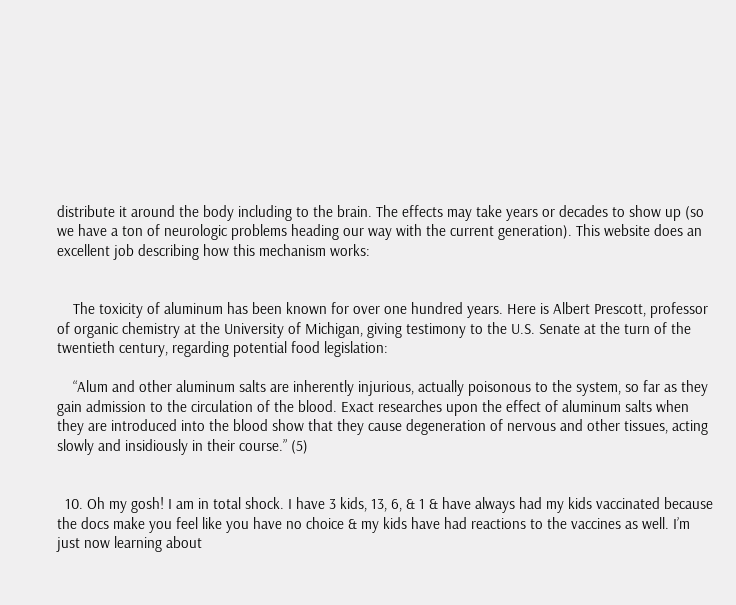distribute it around the body including to the brain. The effects may take years or decades to show up (so we have a ton of neurologic problems heading our way with the current generation). This website does an excellent job describing how this mechanism works:


    The toxicity of aluminum has been known for over one hundred years. Here is Albert Prescott, professor of organic chemistry at the University of Michigan, giving testimony to the U.S. Senate at the turn of the twentieth century, regarding potential food legislation:

    “Alum and other aluminum salts are inherently injurious, actually poisonous to the system, so far as they gain admission to the circulation of the blood. Exact researches upon the effect of aluminum salts when they are introduced into the blood show that they cause degeneration of nervous and other tissues, acting slowly and insidiously in their course.” (5)


  10. Oh my gosh! I am in total shock. I have 3 kids, 13, 6, & 1 & have always had my kids vaccinated because the docs make you feel like you have no choice & my kids have had reactions to the vaccines as well. I’m just now learning about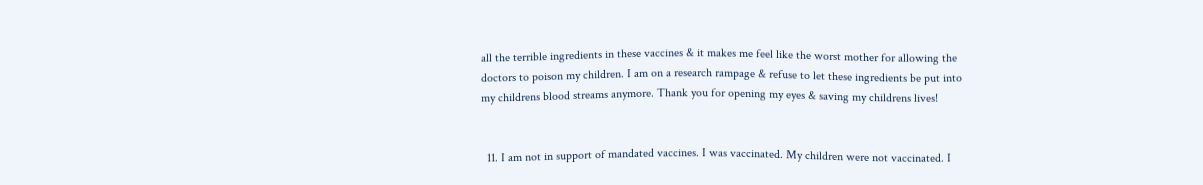all the terrible ingredients in these vaccines & it makes me feel like the worst mother for allowing the doctors to poison my children. I am on a research rampage & refuse to let these ingredients be put into my childrens blood streams anymore. Thank you for opening my eyes & saving my childrens lives!


  11. I am not in support of mandated vaccines. I was vaccinated. My children were not vaccinated. I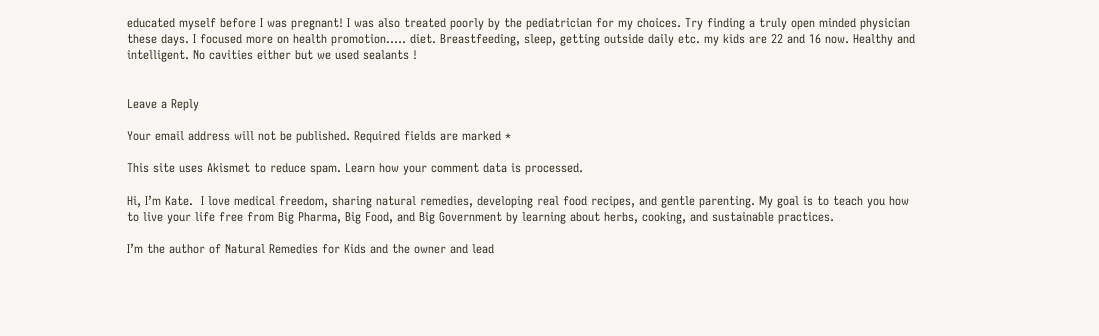educated myself before I was pregnant! I was also treated poorly by the pediatrician for my choices. Try finding a truly open minded physician these days. I focused more on health promotion….. diet. Breastfeeding, sleep, getting outside daily etc. my kids are 22 and 16 now. Healthy and intelligent. No cavities either but we used sealants !


Leave a Reply

Your email address will not be published. Required fields are marked *

This site uses Akismet to reduce spam. Learn how your comment data is processed.

Hi, I’m Kate.  I love medical freedom, sharing natural remedies, developing real food recipes, and gentle parenting. My goal is to teach you how to live your life free from Big Pharma, Big Food, and Big Government by learning about herbs, cooking, and sustainable practices.

I’m the author of Natural Remedies for Kids and the owner and lead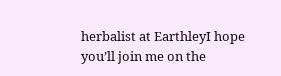herbalist at EarthleyI hope you’ll join me on the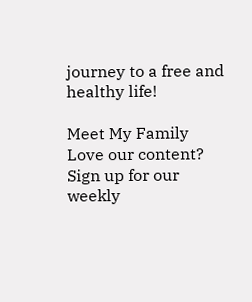journey to a free and healthy life!

Meet My Family
Love our content? Sign up for our weekly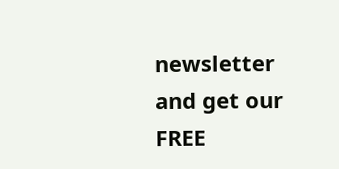newsletter and get our FREE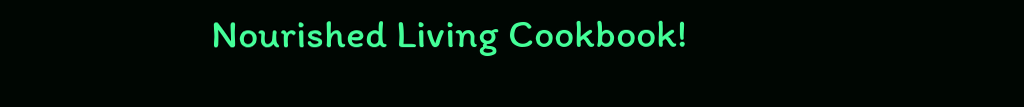Nourished Living Cookbook!